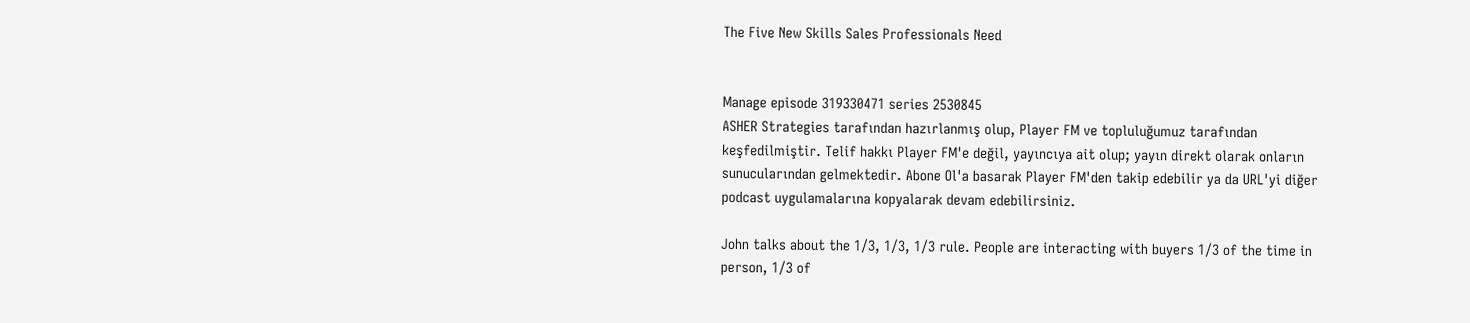The Five New Skills Sales Professionals Need


Manage episode 319330471 series 2530845
ASHER Strategies tarafından hazırlanmış olup, Player FM ve topluluğumuz tarafından keşfedilmiştir. Telif hakkı Player FM'e değil, yayıncıya ait olup; yayın direkt olarak onların sunucularından gelmektedir. Abone Ol'a basarak Player FM'den takip edebilir ya da URL'yi diğer podcast uygulamalarına kopyalarak devam edebilirsiniz.

John talks about the 1/3, 1/3, 1/3 rule. People are interacting with buyers 1/3 of the time in person, 1/3 of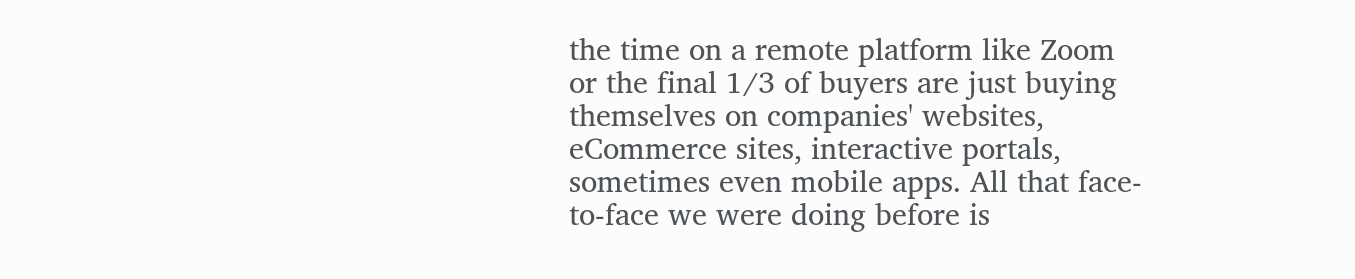the time on a remote platform like Zoom or the final 1/3 of buyers are just buying themselves on companies' websites, eCommerce sites, interactive portals, sometimes even mobile apps. All that face-to-face we were doing before is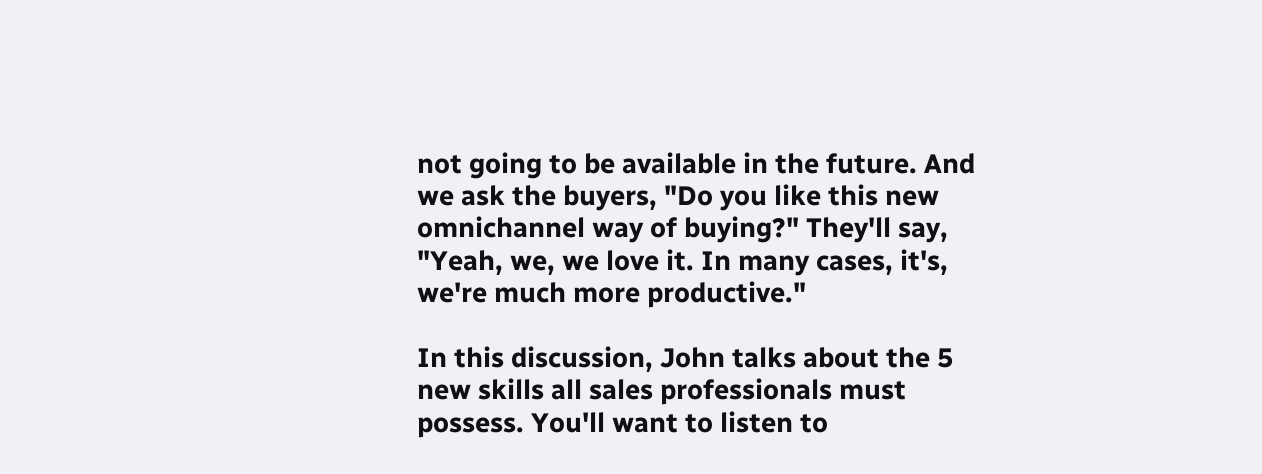not going to be available in the future. And we ask the buyers, "Do you like this new omnichannel way of buying?" They'll say, "Yeah, we, we love it. In many cases, it's, we're much more productive."

In this discussion, John talks about the 5 new skills all sales professionals must possess. You'll want to listen to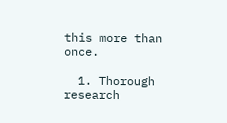this more than once.

  1. Thorough research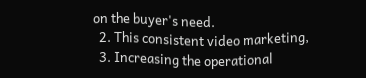on the buyer's need.
  2. This consistent video marketing,
  3. Increasing the operational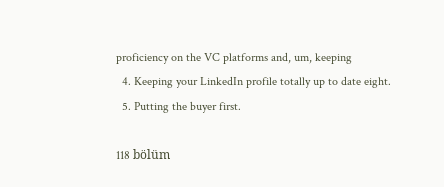proficiency on the VC platforms and, um, keeping
  4. Keeping your LinkedIn profile totally up to date eight.
  5. Putting the buyer first.

118 bölüm